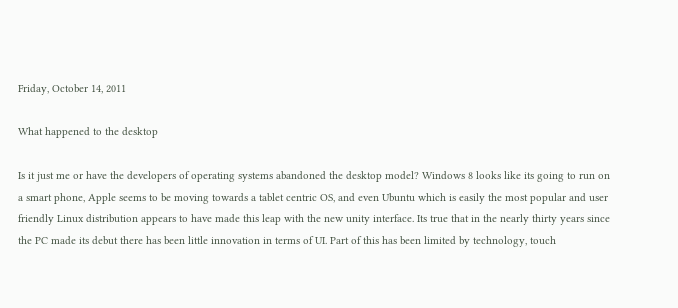Friday, October 14, 2011

What happened to the desktop

Is it just me or have the developers of operating systems abandoned the desktop model? Windows 8 looks like its going to run on a smart phone, Apple seems to be moving towards a tablet centric OS, and even Ubuntu which is easily the most popular and user friendly Linux distribution appears to have made this leap with the new unity interface. Its true that in the nearly thirty years since the PC made its debut there has been little innovation in terms of UI. Part of this has been limited by technology, touch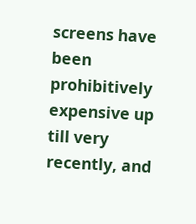screens have been prohibitively expensive up till very recently, and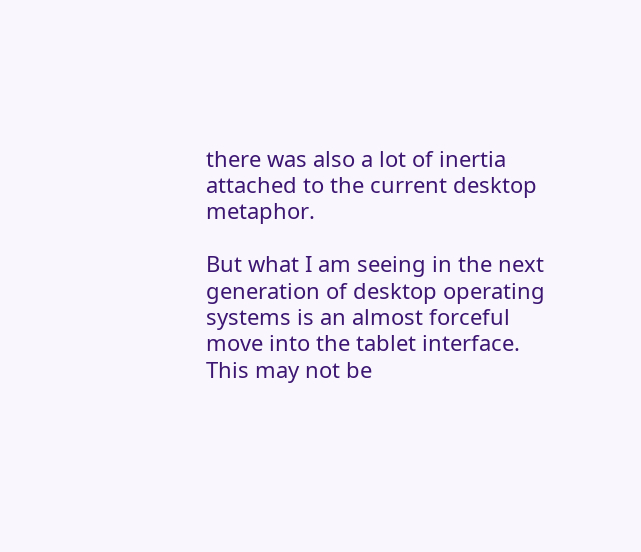there was also a lot of inertia attached to the current desktop metaphor.

But what I am seeing in the next generation of desktop operating systems is an almost forceful move into the tablet interface. This may not be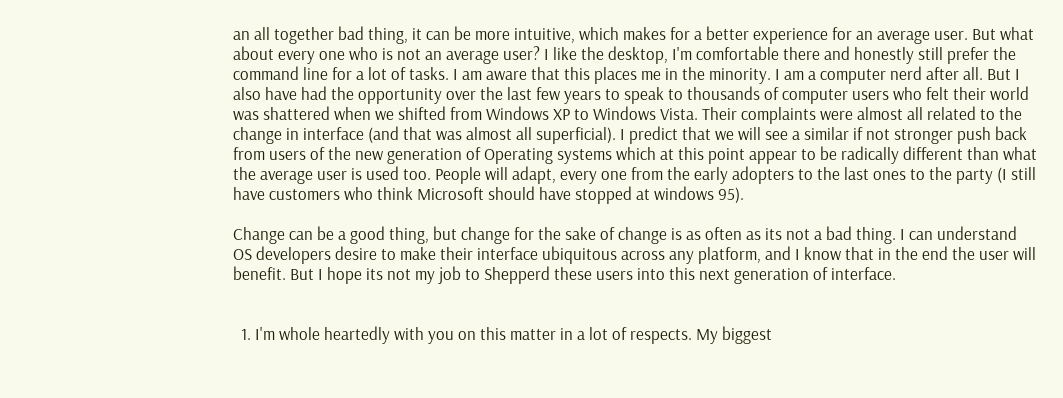an all together bad thing, it can be more intuitive, which makes for a better experience for an average user. But what about every one who is not an average user? I like the desktop, I'm comfortable there and honestly still prefer the command line for a lot of tasks. I am aware that this places me in the minority. I am a computer nerd after all. But I also have had the opportunity over the last few years to speak to thousands of computer users who felt their world was shattered when we shifted from Windows XP to Windows Vista. Their complaints were almost all related to the change in interface (and that was almost all superficial). I predict that we will see a similar if not stronger push back from users of the new generation of Operating systems which at this point appear to be radically different than what the average user is used too. People will adapt, every one from the early adopters to the last ones to the party (I still have customers who think Microsoft should have stopped at windows 95).

Change can be a good thing, but change for the sake of change is as often as its not a bad thing. I can understand OS developers desire to make their interface ubiquitous across any platform, and I know that in the end the user will benefit. But I hope its not my job to Shepperd these users into this next generation of interface.


  1. I'm whole heartedly with you on this matter in a lot of respects. My biggest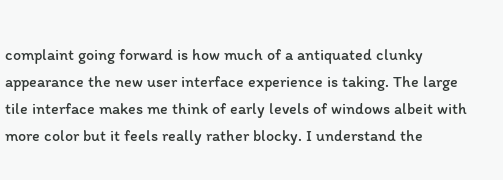complaint going forward is how much of a antiquated clunky appearance the new user interface experience is taking. The large tile interface makes me think of early levels of windows albeit with more color but it feels really rather blocky. I understand the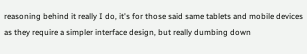reasoning behind it really I do, it's for those said same tablets and mobile devices as they require a simpler interface design, but really dumbing down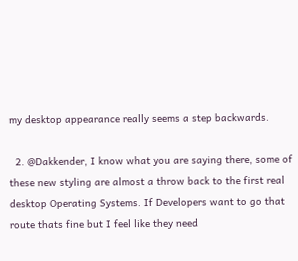my desktop appearance really seems a step backwards.

  2. @Dakkender, I know what you are saying there, some of these new styling are almost a throw back to the first real desktop Operating Systems. If Developers want to go that route thats fine but I feel like they need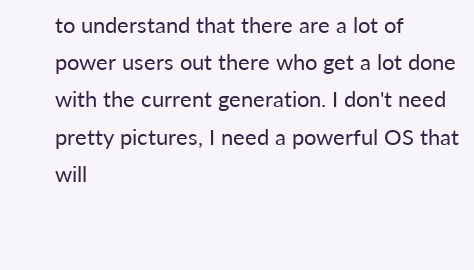to understand that there are a lot of power users out there who get a lot done with the current generation. I don't need pretty pictures, I need a powerful OS that will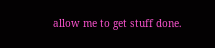allow me to get stuff done.